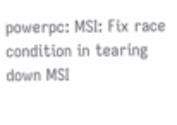powerpc: MSI: Fix race condition in tearing down MSI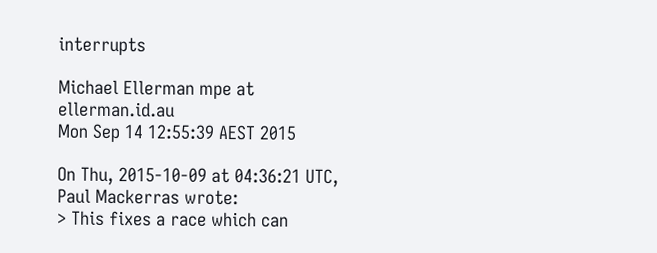interrupts

Michael Ellerman mpe at ellerman.id.au
Mon Sep 14 12:55:39 AEST 2015

On Thu, 2015-10-09 at 04:36:21 UTC, Paul Mackerras wrote:
> This fixes a race which can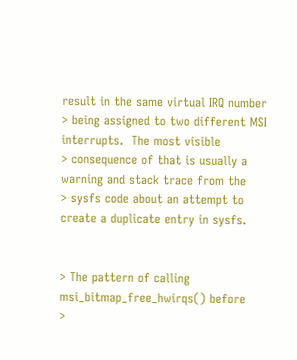result in the same virtual IRQ number
> being assigned to two different MSI interrupts.  The most visible
> consequence of that is usually a warning and stack trace from the
> sysfs code about an attempt to create a duplicate entry in sysfs.


> The pattern of calling msi_bitmap_free_hwirqs() before
>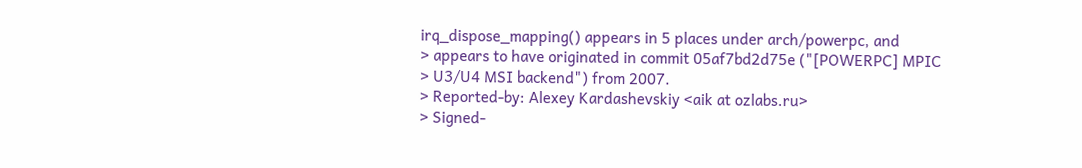irq_dispose_mapping() appears in 5 places under arch/powerpc, and
> appears to have originated in commit 05af7bd2d75e ("[POWERPC] MPIC
> U3/U4 MSI backend") from 2007.
> Reported-by: Alexey Kardashevskiy <aik at ozlabs.ru>
> Signed-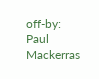off-by: Paul Mackerras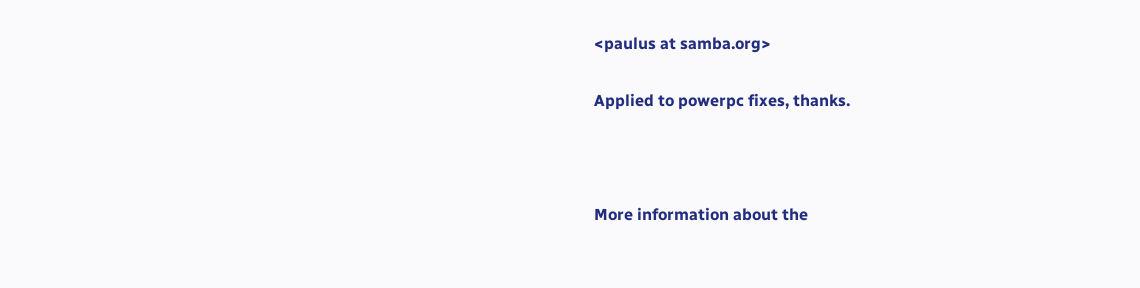<paulus at samba.org>

Applied to powerpc fixes, thanks.



More information about the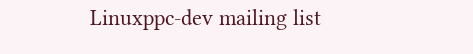Linuxppc-dev mailing list